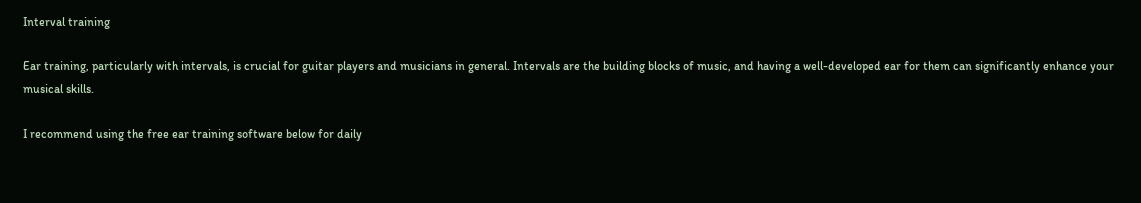Interval training

Ear training, particularly with intervals, is crucial for guitar players and musicians in general. Intervals are the building blocks of music, and having a well-developed ear for them can significantly enhance your musical skills.

I recommend using the free ear training software below for daily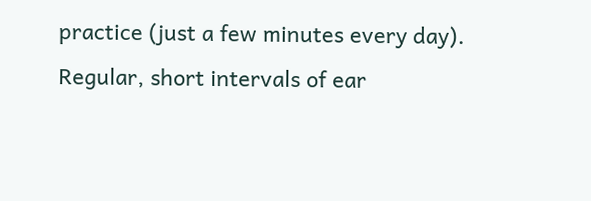practice (just a few minutes every day). Regular, short intervals of ear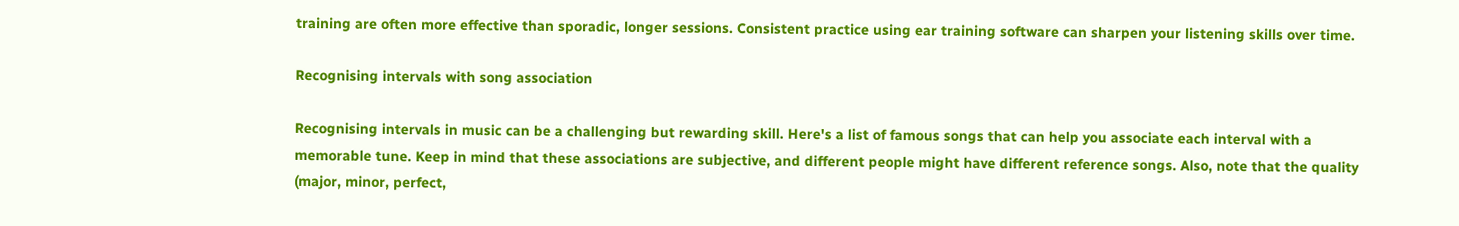training are often more effective than sporadic, longer sessions. Consistent practice using ear training software can sharpen your listening skills over time.

Recognising intervals with song association

Recognising intervals in music can be a challenging but rewarding skill. Here's a list of famous songs that can help you associate each interval with a memorable tune. Keep in mind that these associations are subjective, and different people might have different reference songs. Also, note that the quality (major, minor, perfect,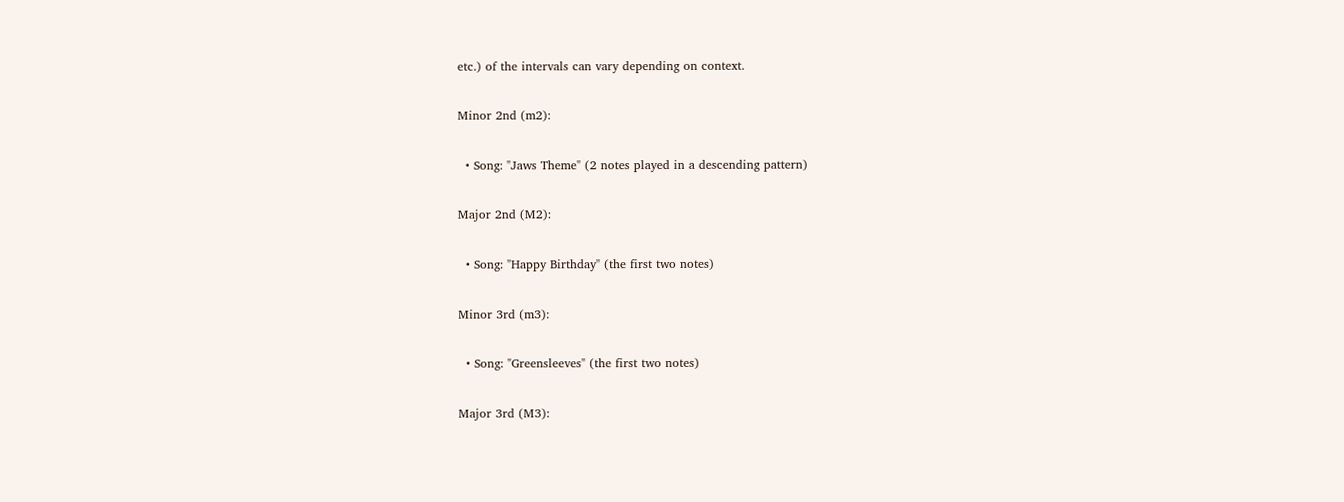etc.) of the intervals can vary depending on context.

Minor 2nd (m2):

  • Song: "Jaws Theme" (2 notes played in a descending pattern)

Major 2nd (M2):

  • Song: "Happy Birthday" (the first two notes)

Minor 3rd (m3):

  • Song: "Greensleeves" (the first two notes)

Major 3rd (M3):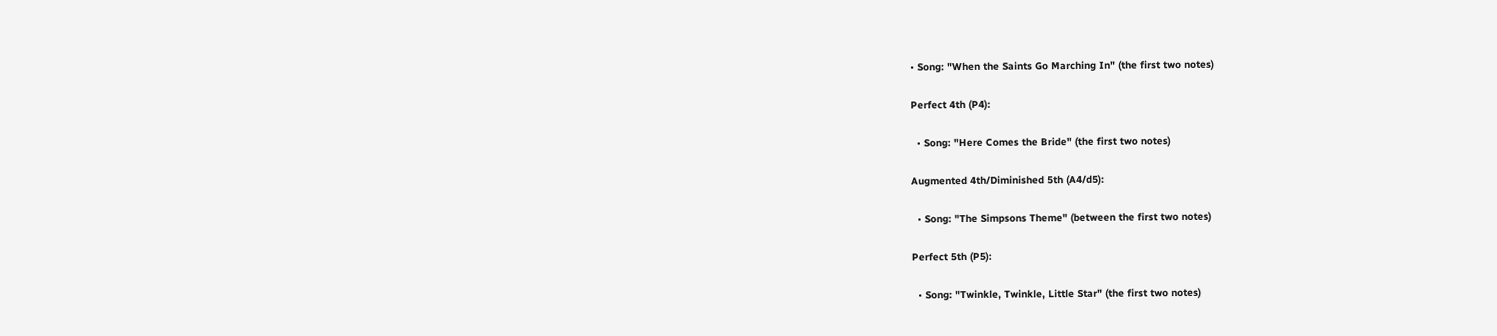• Song: "When the Saints Go Marching In" (the first two notes)

Perfect 4th (P4):

  • Song: "Here Comes the Bride" (the first two notes)

Augmented 4th/Diminished 5th (A4/d5):

  • Song: "The Simpsons Theme" (between the first two notes)

Perfect 5th (P5):

  • Song: "Twinkle, Twinkle, Little Star" (the first two notes)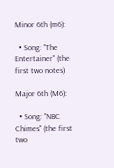Minor 6th (m6):

  • Song: "The Entertainer" (the first two notes)

Major 6th (M6):

  • Song: "NBC Chimes" (the first two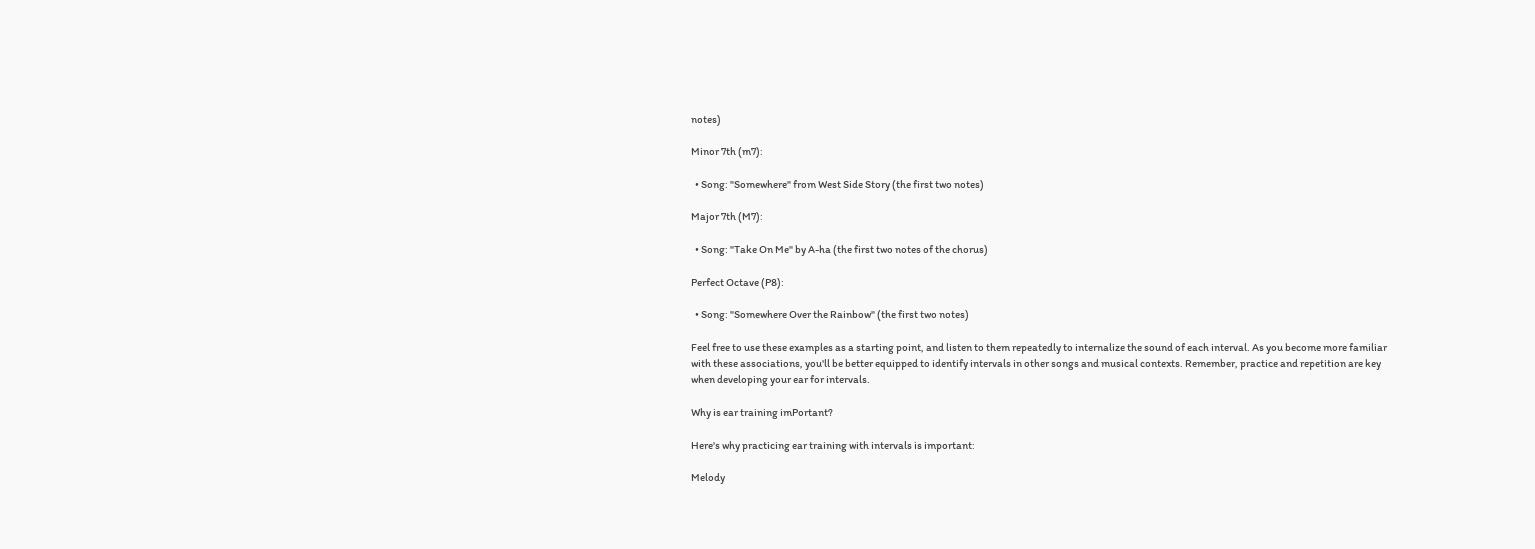notes)

Minor 7th (m7):

  • Song: "Somewhere" from West Side Story (the first two notes)

Major 7th (M7):

  • Song: "Take On Me" by A-ha (the first two notes of the chorus)

Perfect Octave (P8):

  • Song: "Somewhere Over the Rainbow" (the first two notes)

Feel free to use these examples as a starting point, and listen to them repeatedly to internalize the sound of each interval. As you become more familiar with these associations, you'll be better equipped to identify intervals in other songs and musical contexts. Remember, practice and repetition are key when developing your ear for intervals.

Why is ear training imPortant?

Here's why practicing ear training with intervals is important:

Melody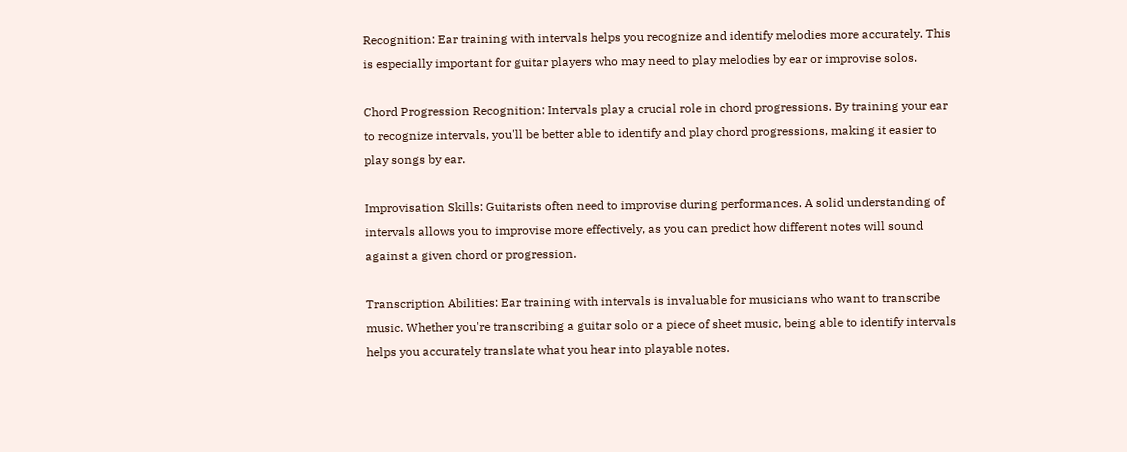Recognition: Ear training with intervals helps you recognize and identify melodies more accurately. This is especially important for guitar players who may need to play melodies by ear or improvise solos.

Chord Progression Recognition: Intervals play a crucial role in chord progressions. By training your ear to recognize intervals, you'll be better able to identify and play chord progressions, making it easier to play songs by ear.

Improvisation Skills: Guitarists often need to improvise during performances. A solid understanding of intervals allows you to improvise more effectively, as you can predict how different notes will sound against a given chord or progression.

Transcription Abilities: Ear training with intervals is invaluable for musicians who want to transcribe music. Whether you're transcribing a guitar solo or a piece of sheet music, being able to identify intervals helps you accurately translate what you hear into playable notes.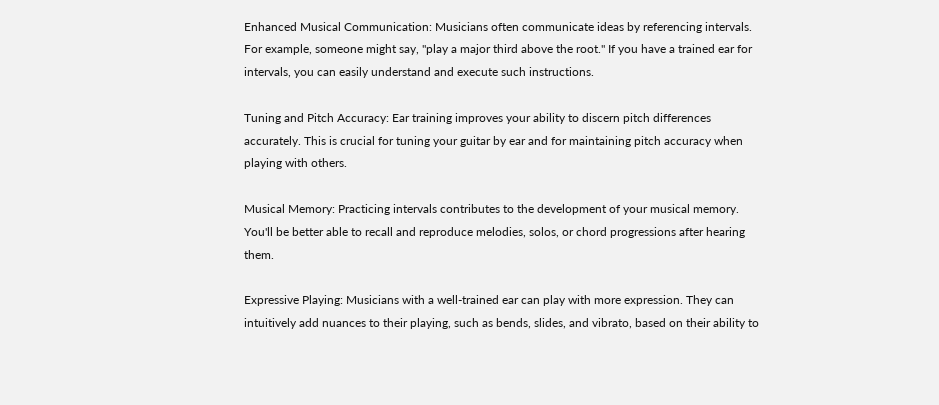Enhanced Musical Communication: Musicians often communicate ideas by referencing intervals. For example, someone might say, "play a major third above the root." If you have a trained ear for intervals, you can easily understand and execute such instructions.

Tuning and Pitch Accuracy: Ear training improves your ability to discern pitch differences accurately. This is crucial for tuning your guitar by ear and for maintaining pitch accuracy when playing with others.

Musical Memory: Practicing intervals contributes to the development of your musical memory. You'll be better able to recall and reproduce melodies, solos, or chord progressions after hearing them.

Expressive Playing: Musicians with a well-trained ear can play with more expression. They can intuitively add nuances to their playing, such as bends, slides, and vibrato, based on their ability to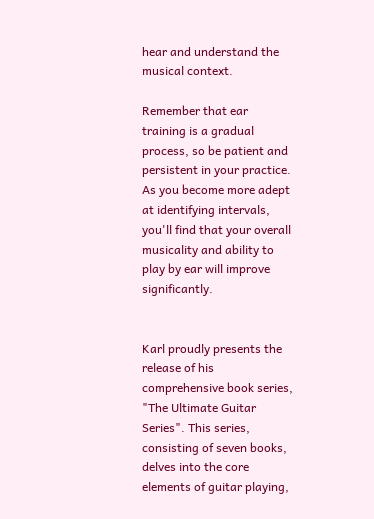hear and understand the musical context.

Remember that ear training is a gradual process, so be patient and persistent in your practice. As you become more adept at identifying intervals, you'll find that your overall musicality and ability to play by ear will improve significantly.


Karl proudly presents the release of his comprehensive book series, "The Ultimate Guitar Series". This series, consisting of seven books, delves into the core elements of guitar playing,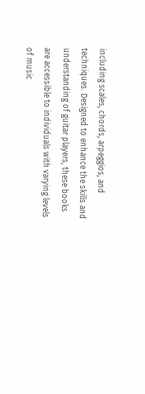including scales, chords, arpeggios, and techniques. Designed to enhance the skills and understanding of guitar players, these books are accessible to individuals with varying levels of music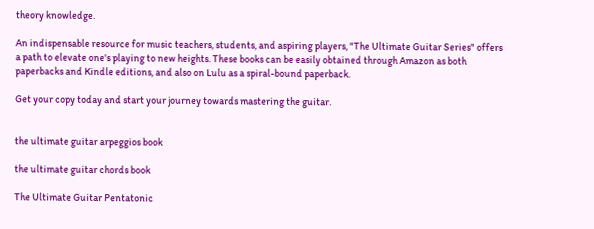theory knowledge.

An indispensable resource for music teachers, students, and aspiring players, "The Ultimate Guitar Series" offers a path to elevate one's playing to new heights. These books can be easily obtained through Amazon as both paperbacks and Kindle editions, and also on Lulu as a spiral-bound paperback.

Get your copy today and start your journey towards mastering the guitar.


the ultimate guitar arpeggios book

the ultimate guitar chords book

The Ultimate Guitar Pentatonic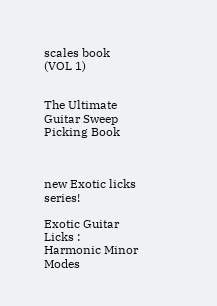scales book (VOL 1)


The Ultimate Guitar Sweep Picking Book



new Exotic licks series!

Exotic Guitar Licks : Harmonic Minor Modes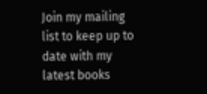Join my mailing list to keep up to date with my latest books